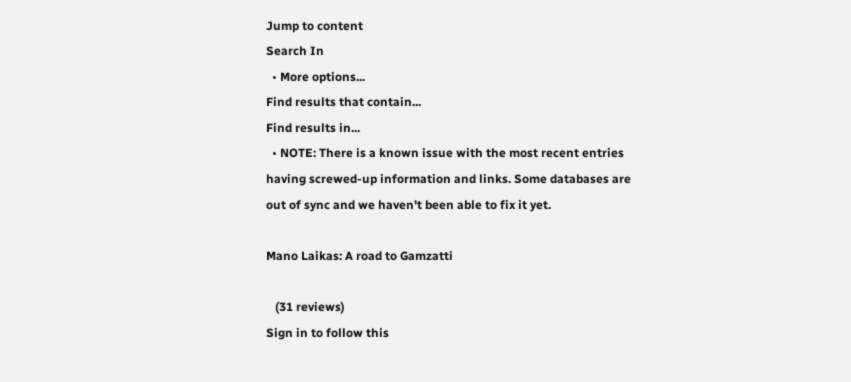Jump to content
Search In
  • More options...
Find results that contain...
Find results in...
  • NOTE: There is a known issue with the most recent entries having screwed-up information and links. Some databases are out of sync and we haven't been able to fix it yet.

Mano Laikas: A road to Gamzatti

   (31 reviews)
Sign in to follow this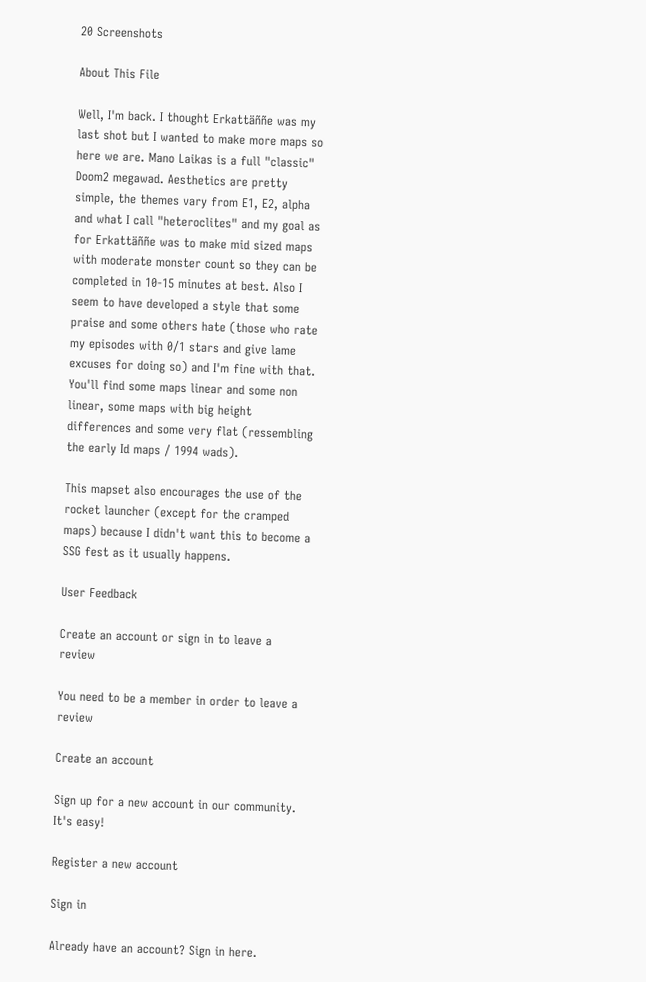20 Screenshots

About This File

Well, I'm back. I thought Erkattäññe was my last shot but I wanted to make more maps so here we are. Mano Laikas is a full "classic" Doom2 megawad. Aesthetics are pretty simple, the themes vary from E1, E2, alpha and what I call "heteroclites" and my goal as for Erkattäññe was to make mid sized maps with moderate monster count so they can be completed in 10-15 minutes at best. Also I seem to have developed a style that some praise and some others hate (those who rate my episodes with 0/1 stars and give lame excuses for doing so) and I'm fine with that. You'll find some maps linear and some non linear, some maps with big height differences and some very flat (ressembling the early Id maps / 1994 wads).

This mapset also encourages the use of the rocket launcher (except for the cramped maps) because I didn't want this to become a SSG fest as it usually happens.

User Feedback

Create an account or sign in to leave a review

You need to be a member in order to leave a review

Create an account

Sign up for a new account in our community. It's easy!

Register a new account

Sign in

Already have an account? Sign in here.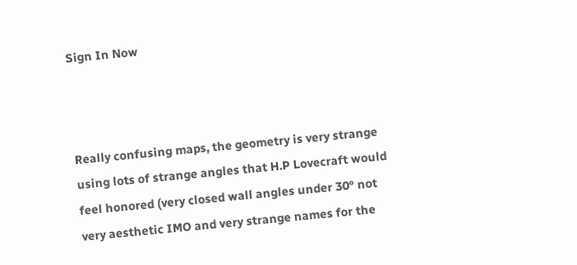Sign In Now



Really confusing maps, the geometry is very strange using lots of strange angles that H.P Lovecraft would feel honored (very closed wall angles under 30° not very aesthetic IMO and very strange names for the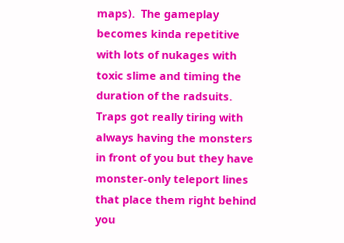maps).  The gameplay becomes kinda repetitive with lots of nukages with toxic slime and timing the duration of the radsuits. Traps got really tiring with always having the monsters in front of you but they have monster-only teleport lines that place them right behind you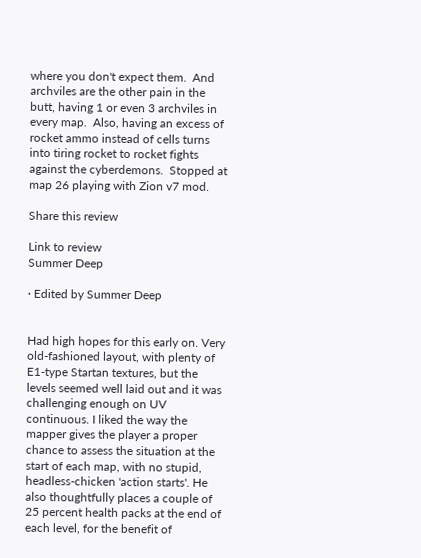where you don't expect them.  And archviles are the other pain in the butt, having 1 or even 3 archviles in every map.  Also, having an excess of rocket ammo instead of cells turns into tiring rocket to rocket fights against the cyberdemons.  Stopped at map 26 playing with Zion v7 mod.

Share this review

Link to review
Summer Deep

· Edited by Summer Deep


Had high hopes for this early on. Very old-fashioned layout, with plenty of E1-type Startan textures, but the levels seemed well laid out and it was challenging enough on UV continuous. I liked the way the mapper gives the player a proper chance to assess the situation at the start of each map, with no stupid, headless-chicken 'action starts'. He also thoughtfully places a couple of 25 percent health packs at the end of each level, for the benefit of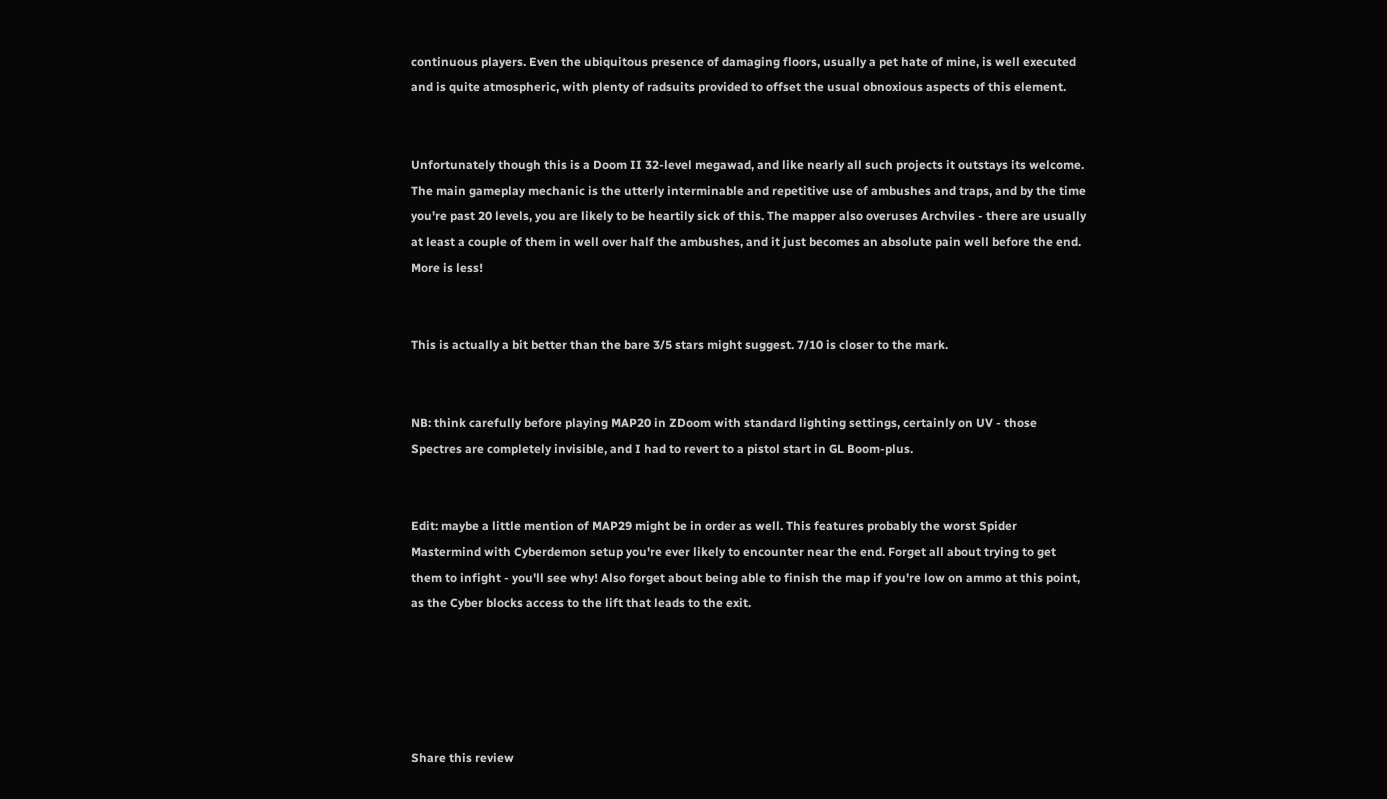continuous players. Even the ubiquitous presence of damaging floors, usually a pet hate of mine, is well executed and is quite atmospheric, with plenty of radsuits provided to offset the usual obnoxious aspects of this element.


Unfortunately though this is a Doom II 32-level megawad, and like nearly all such projects it outstays its welcome. The main gameplay mechanic is the utterly interminable and repetitive use of ambushes and traps, and by the time you're past 20 levels, you are likely to be heartily sick of this. The mapper also overuses Archviles - there are usually at least a couple of them in well over half the ambushes, and it just becomes an absolute pain well before the end. More is less!


This is actually a bit better than the bare 3/5 stars might suggest. 7/10 is closer to the mark.


NB: think carefully before playing MAP20 in ZDoom with standard lighting settings, certainly on UV - those Spectres are completely invisible, and I had to revert to a pistol start in GL Boom-plus.


Edit: maybe a little mention of MAP29 might be in order as well. This features probably the worst Spider Mastermind with Cyberdemon setup you're ever likely to encounter near the end. Forget all about trying to get them to infight - you'll see why! Also forget about being able to finish the map if you're low on ammo at this point, as the Cyber blocks access to the lift that leads to the exit.





Share this review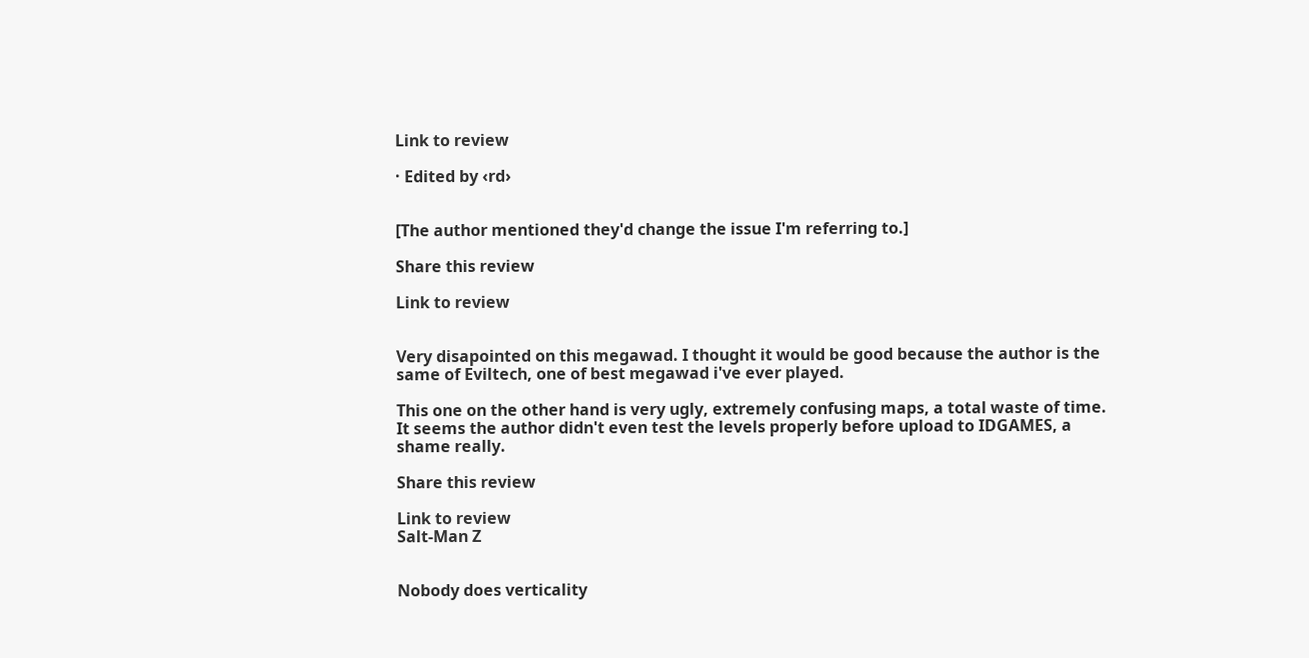Link to review

· Edited by ‹rd›


[The author mentioned they'd change the issue I'm referring to.]

Share this review

Link to review


Very disapointed on this megawad. I thought it would be good because the author is the same of Eviltech, one of best megawad i've ever played.

This one on the other hand is very ugly, extremely confusing maps, a total waste of time. It seems the author didn't even test the levels properly before upload to IDGAMES, a shame really.

Share this review

Link to review
Salt-Man Z


Nobody does verticality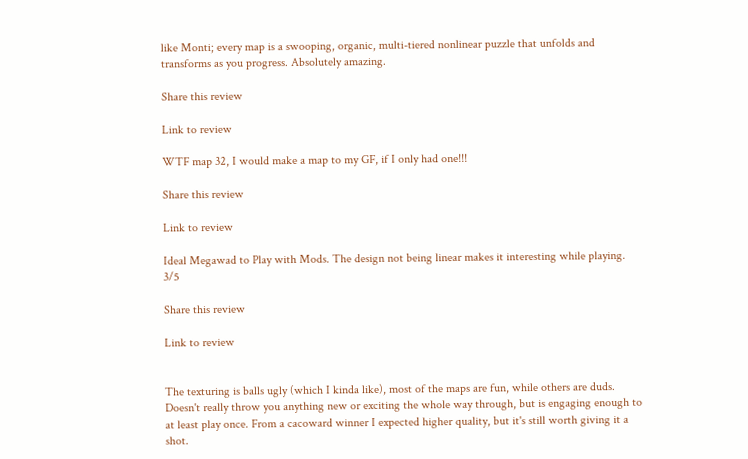like Monti; every map is a swooping, organic, multi-tiered nonlinear puzzle that unfolds and transforms as you progress. Absolutely amazing.

Share this review

Link to review

WTF map 32, I would make a map to my GF, if I only had one!!!

Share this review

Link to review

Ideal Megawad to Play with Mods. The design not being linear makes it interesting while playing. 3/5

Share this review

Link to review


The texturing is balls ugly (which I kinda like), most of the maps are fun, while others are duds. Doesn't really throw you anything new or exciting the whole way through, but is engaging enough to at least play once. From a cacoward winner I expected higher quality, but it's still worth giving it a shot.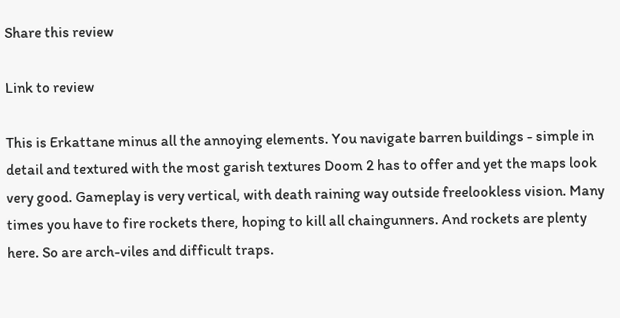Share this review

Link to review

This is Erkattane minus all the annoying elements. You navigate barren buildings - simple in detail and textured with the most garish textures Doom 2 has to offer and yet the maps look very good. Gameplay is very vertical, with death raining way outside freelookless vision. Many times you have to fire rockets there, hoping to kill all chaingunners. And rockets are plenty here. So are arch-viles and difficult traps.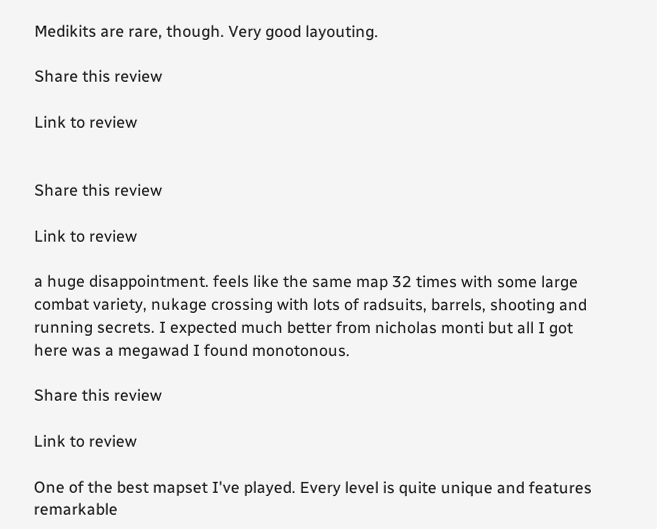Medikits are rare, though. Very good layouting.

Share this review

Link to review


Share this review

Link to review

a huge disappointment. feels like the same map 32 times with some large combat variety, nukage crossing with lots of radsuits, barrels, shooting and running secrets. I expected much better from nicholas monti but all I got here was a megawad I found monotonous.

Share this review

Link to review

One of the best mapset I've played. Every level is quite unique and features remarkable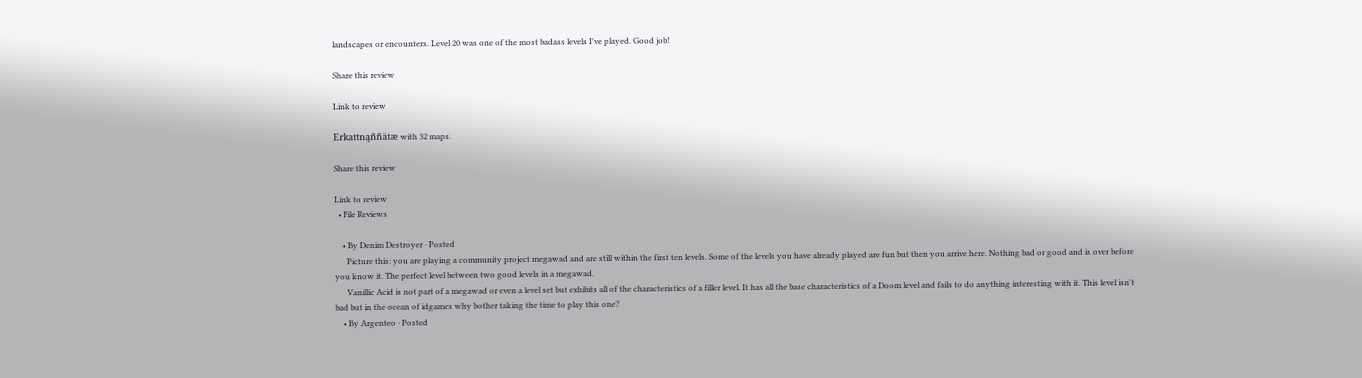landscapes or encounters. Level 20 was one of the most badass levels I've played. Good job!

Share this review

Link to review

Erkattnąññätæ with 32 maps.

Share this review

Link to review
  • File Reviews

    • By Denim Destroyer · Posted
      Picture this: you are playing a community project megawad and are still within the first ten levels. Some of the levels you have already played are fun but then you arrive here. Nothing bad or good and is over before you know it. The perfect level between two good levels in a megawad.
      Vanillic Acid is not part of a megawad or even a level set but exhibits all of the characteristics of a filler level. It has all the base characteristics of a Doom level and fails to do anything interesting with it. This level isn't bad but in the ocean of idgames why bother taking the time to play this one?
    • By Argenteo · Posted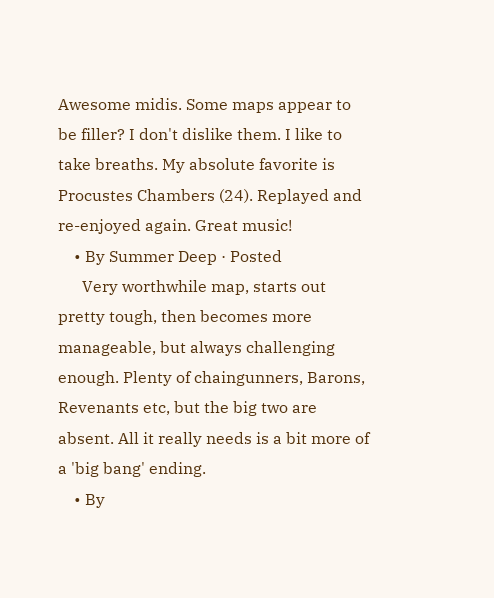Awesome midis. Some maps appear to be filler? I don't dislike them. I like to take breaths. My absolute favorite is Procustes Chambers (24). Replayed and re-enjoyed again. Great music!
    • By Summer Deep · Posted
      Very worthwhile map, starts out pretty tough, then becomes more manageable, but always challenging enough. Plenty of chaingunners, Barons, Revenants etc, but the big two are absent. All it really needs is a bit more of a 'big bang' ending.
    • By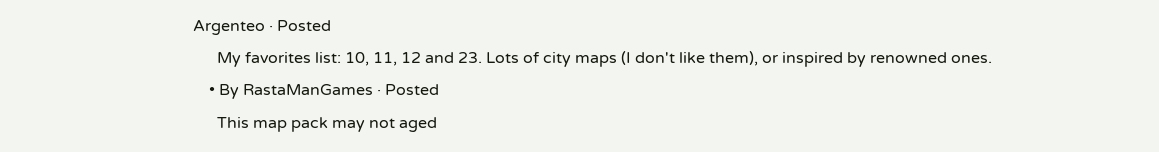Argenteo · Posted
      My favorites list: 10, 11, 12 and 23. Lots of city maps (I don't like them), or inspired by renowned ones.
    • By RastaManGames · Posted
      This map pack may not aged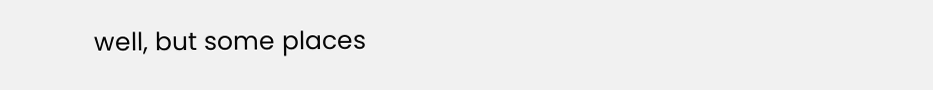well, but some places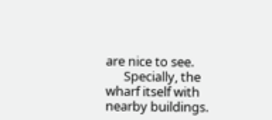are nice to see.
      Specially, the wharf itself with nearby buildings.